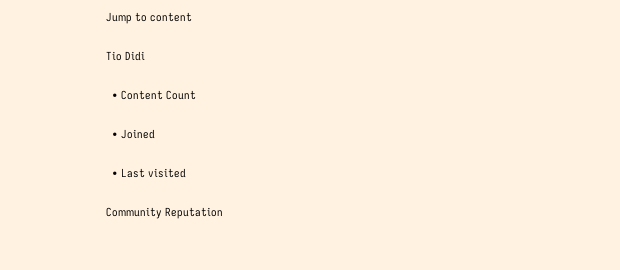Jump to content

Tio Didi

  • Content Count

  • Joined

  • Last visited

Community Reputation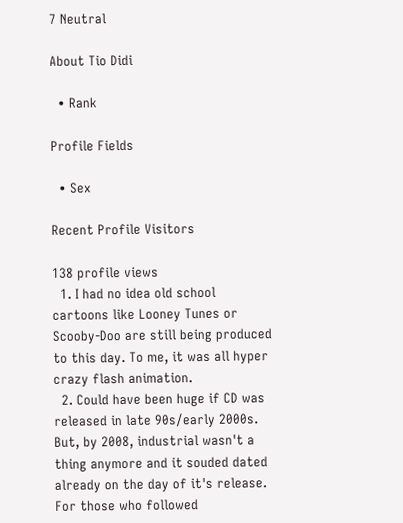7 Neutral

About Tio Didi

  • Rank

Profile Fields

  • Sex

Recent Profile Visitors

138 profile views
  1. I had no idea old school cartoons like Looney Tunes or Scooby-Doo are still being produced to this day. To me, it was all hyper crazy flash animation.
  2. Could have been huge if CD was released in late 90s/early 2000s. But, by 2008, industrial wasn't a thing anymore and it souded dated already on the day of it's release. For those who followed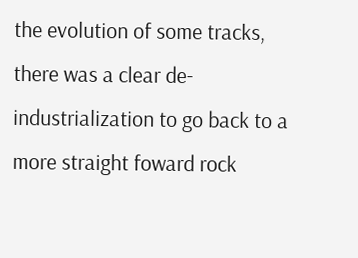the evolution of some tracks, there was a clear de-industrialization to go back to a more straight foward rock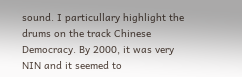sound. I particullary highlight the drums on the track Chinese Democracy. By 2000, it was very NIN and it seemed to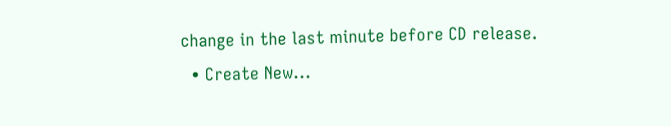change in the last minute before CD release.
  • Create New...